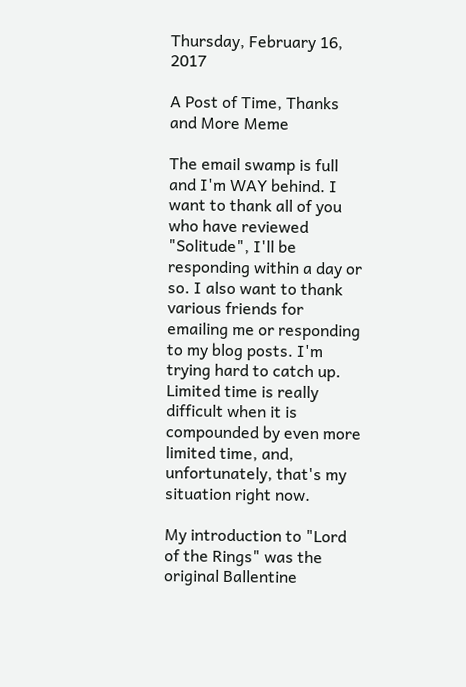Thursday, February 16, 2017

A Post of Time, Thanks and More Meme

The email swamp is full and I'm WAY behind. I want to thank all of you who have reviewed "Solitude", I'll be responding within a day or so. I also want to thank various friends for emailing me or responding to my blog posts. I'm trying hard to catch up. Limited time is really difficult when it is compounded by even more limited time, and, unfortunately, that's my situation right now.

My introduction to "Lord of the Rings" was the original Ballentine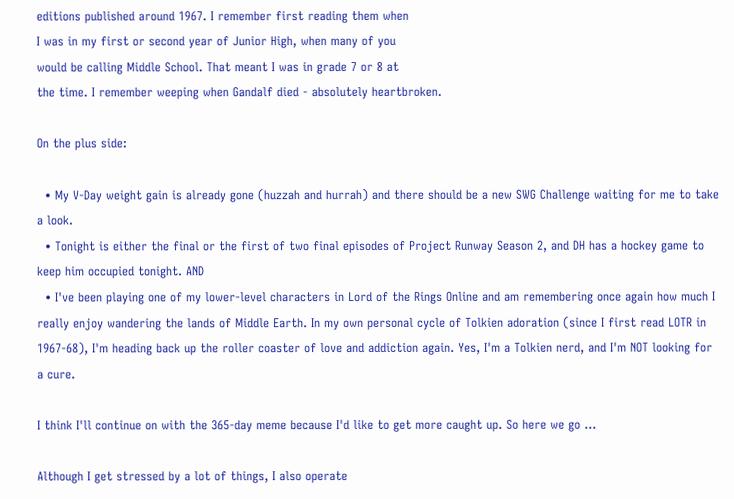editions published around 1967. I remember first reading them when
I was in my first or second year of Junior High, when many of you
would be calling Middle School. That meant I was in grade 7 or 8 at
the time. I remember weeping when Gandalf died - absolutely heartbroken.

On the plus side:

  • My V-Day weight gain is already gone (huzzah and hurrah) and there should be a new SWG Challenge waiting for me to take a look.
  • Tonight is either the final or the first of two final episodes of Project Runway Season 2, and DH has a hockey game to keep him occupied tonight. AND
  • I've been playing one of my lower-level characters in Lord of the Rings Online and am remembering once again how much I really enjoy wandering the lands of Middle Earth. In my own personal cycle of Tolkien adoration (since I first read LOTR in 1967-68), I'm heading back up the roller coaster of love and addiction again. Yes, I'm a Tolkien nerd, and I'm NOT looking for a cure.

I think I'll continue on with the 365-day meme because I'd like to get more caught up. So here we go ...

Although I get stressed by a lot of things, I also operate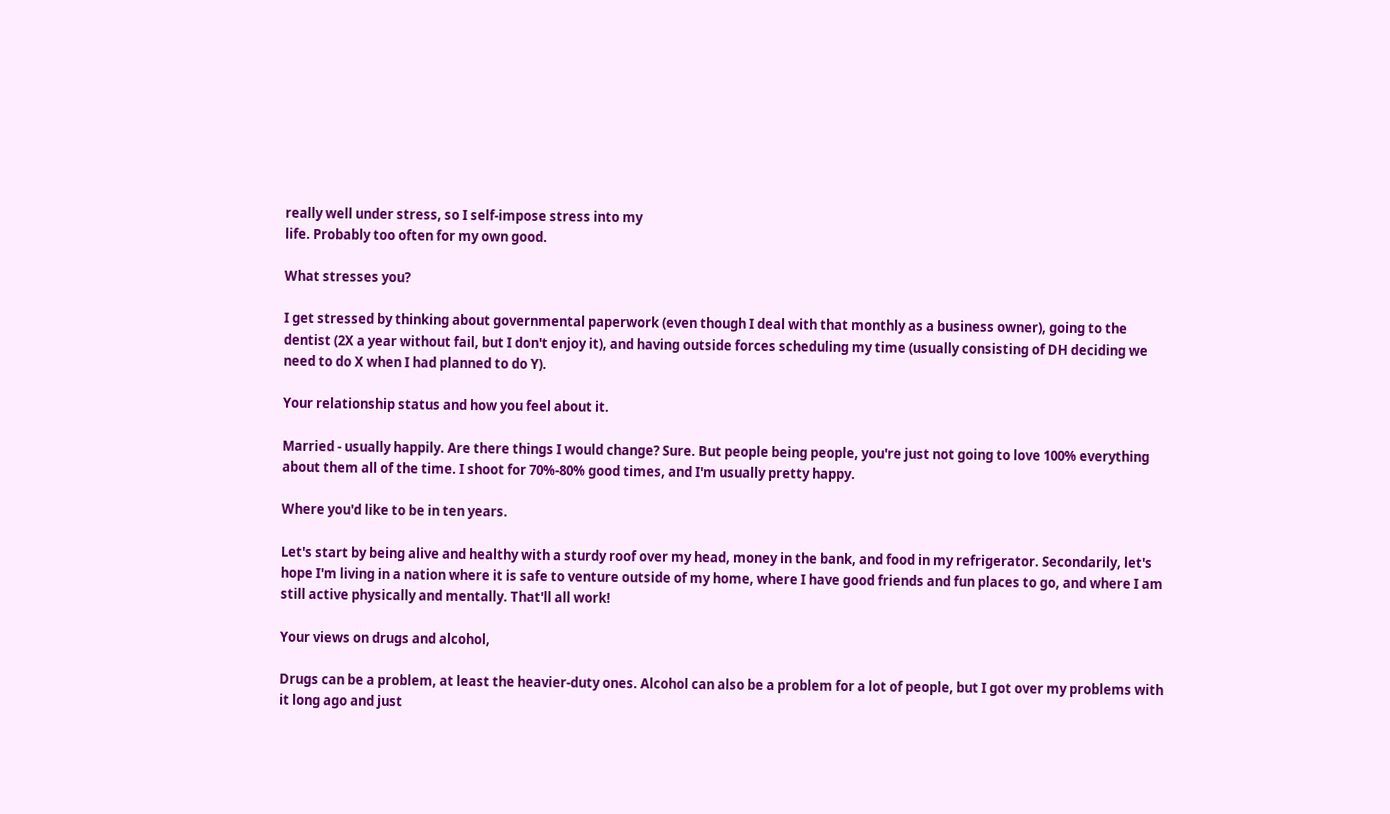really well under stress, so I self-impose stress into my
life. Probably too often for my own good.

What stresses you?

I get stressed by thinking about governmental paperwork (even though I deal with that monthly as a business owner), going to the dentist (2X a year without fail, but I don't enjoy it), and having outside forces scheduling my time (usually consisting of DH deciding we need to do X when I had planned to do Y).

Your relationship status and how you feel about it.

Married - usually happily. Are there things I would change? Sure. But people being people, you're just not going to love 100% everything about them all of the time. I shoot for 70%-80% good times, and I'm usually pretty happy.

Where you'd like to be in ten years.

Let's start by being alive and healthy with a sturdy roof over my head, money in the bank, and food in my refrigerator. Secondarily, let's hope I'm living in a nation where it is safe to venture outside of my home, where I have good friends and fun places to go, and where I am still active physically and mentally. That'll all work!

Your views on drugs and alcohol,

Drugs can be a problem, at least the heavier-duty ones. Alcohol can also be a problem for a lot of people, but I got over my problems with it long ago and just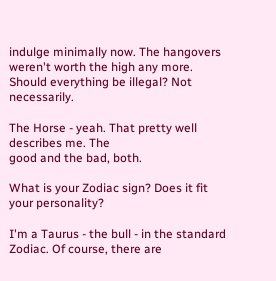indulge minimally now. The hangovers weren't worth the high any more. Should everything be illegal? Not necessarily.

The Horse - yeah. That pretty well describes me. The
good and the bad, both.

What is your Zodiac sign? Does it fit your personality?

I'm a Taurus - the bull - in the standard Zodiac. Of course, there are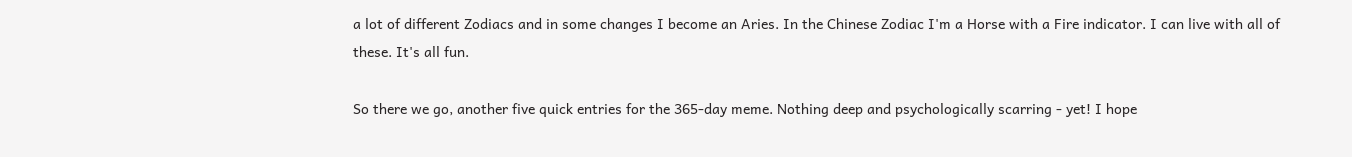a lot of different Zodiacs and in some changes I become an Aries. In the Chinese Zodiac I'm a Horse with a Fire indicator. I can live with all of these. It's all fun.

So there we go, another five quick entries for the 365-day meme. Nothing deep and psychologically scarring - yet! I hope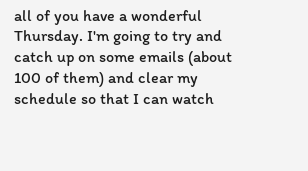all of you have a wonderful Thursday. I'm going to try and catch up on some emails (about 100 of them) and clear my schedule so that I can watch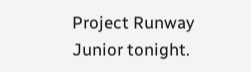Project Runway Junior tonight.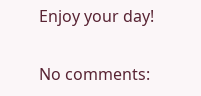Enjoy your day!

No comments: